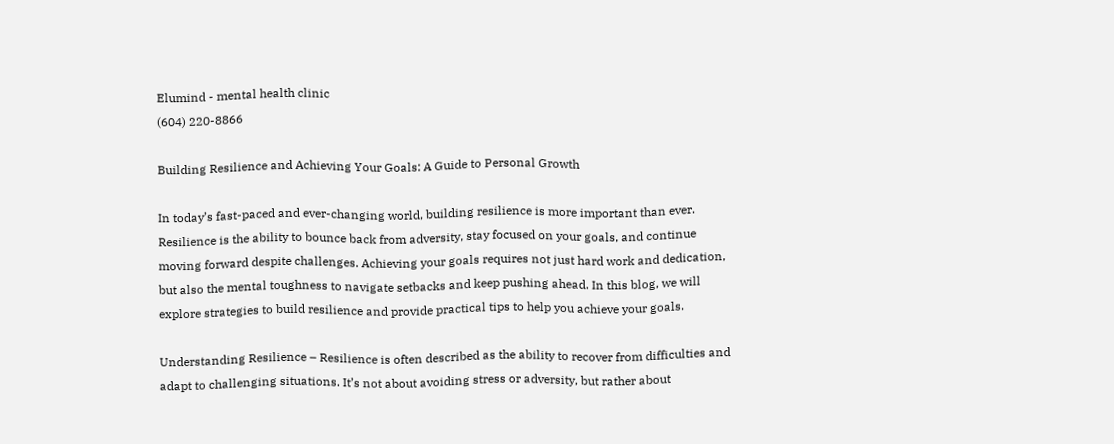Elumind - mental health clinic
(604) 220-8866

Building Resilience and Achieving Your Goals: A Guide to Personal Growth

In today’s fast-paced and ever-changing world, building resilience is more important than ever. Resilience is the ability to bounce back from adversity, stay focused on your goals, and continue moving forward despite challenges. Achieving your goals requires not just hard work and dedication, but also the mental toughness to navigate setbacks and keep pushing ahead. In this blog, we will explore strategies to build resilience and provide practical tips to help you achieve your goals.

Understanding Resilience – Resilience is often described as the ability to recover from difficulties and adapt to challenging situations. It’s not about avoiding stress or adversity, but rather about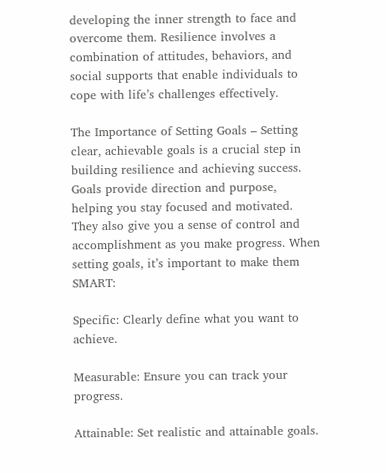developing the inner strength to face and overcome them. Resilience involves a combination of attitudes, behaviors, and social supports that enable individuals to cope with life’s challenges effectively.

The Importance of Setting Goals – Setting clear, achievable goals is a crucial step in building resilience and achieving success. Goals provide direction and purpose, helping you stay focused and motivated. They also give you a sense of control and accomplishment as you make progress. When setting goals, it’s important to make them SMART:

Specific: Clearly define what you want to achieve.

Measurable: Ensure you can track your progress.

Attainable: Set realistic and attainable goals.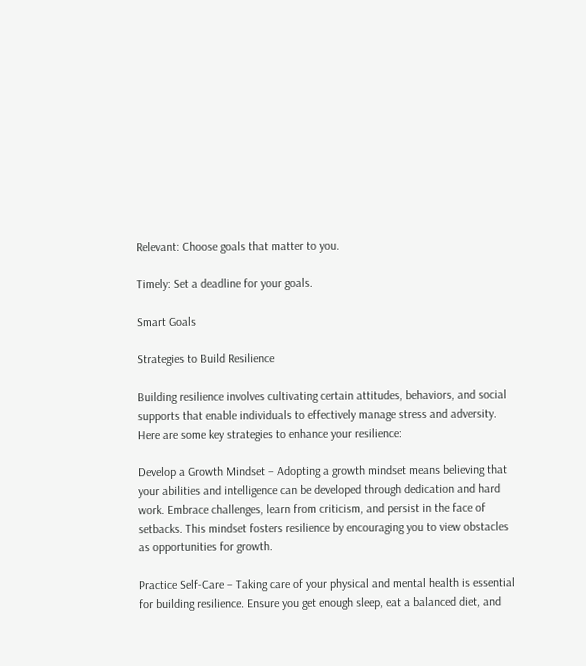Relevant: Choose goals that matter to you.

Timely: Set a deadline for your goals.

Smart Goals

Strategies to Build Resilience

Building resilience involves cultivating certain attitudes, behaviors, and social supports that enable individuals to effectively manage stress and adversity. Here are some key strategies to enhance your resilience:

Develop a Growth Mindset – Adopting a growth mindset means believing that your abilities and intelligence can be developed through dedication and hard work. Embrace challenges, learn from criticism, and persist in the face of setbacks. This mindset fosters resilience by encouraging you to view obstacles as opportunities for growth.

Practice Self-Care – Taking care of your physical and mental health is essential for building resilience. Ensure you get enough sleep, eat a balanced diet, and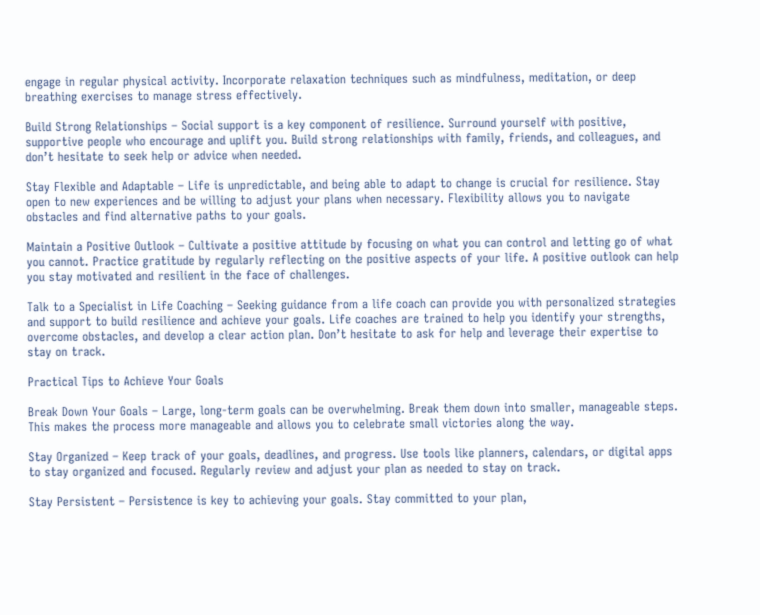engage in regular physical activity. Incorporate relaxation techniques such as mindfulness, meditation, or deep breathing exercises to manage stress effectively.

Build Strong Relationships – Social support is a key component of resilience. Surround yourself with positive, supportive people who encourage and uplift you. Build strong relationships with family, friends, and colleagues, and don’t hesitate to seek help or advice when needed.

Stay Flexible and Adaptable – Life is unpredictable, and being able to adapt to change is crucial for resilience. Stay open to new experiences and be willing to adjust your plans when necessary. Flexibility allows you to navigate obstacles and find alternative paths to your goals.

Maintain a Positive Outlook – Cultivate a positive attitude by focusing on what you can control and letting go of what you cannot. Practice gratitude by regularly reflecting on the positive aspects of your life. A positive outlook can help you stay motivated and resilient in the face of challenges.

Talk to a Specialist in Life Coaching – Seeking guidance from a life coach can provide you with personalized strategies and support to build resilience and achieve your goals. Life coaches are trained to help you identify your strengths, overcome obstacles, and develop a clear action plan. Don’t hesitate to ask for help and leverage their expertise to stay on track.

Practical Tips to Achieve Your Goals

Break Down Your Goals – Large, long-term goals can be overwhelming. Break them down into smaller, manageable steps. This makes the process more manageable and allows you to celebrate small victories along the way.

Stay Organized – Keep track of your goals, deadlines, and progress. Use tools like planners, calendars, or digital apps to stay organized and focused. Regularly review and adjust your plan as needed to stay on track.

Stay Persistent – Persistence is key to achieving your goals. Stay committed to your plan,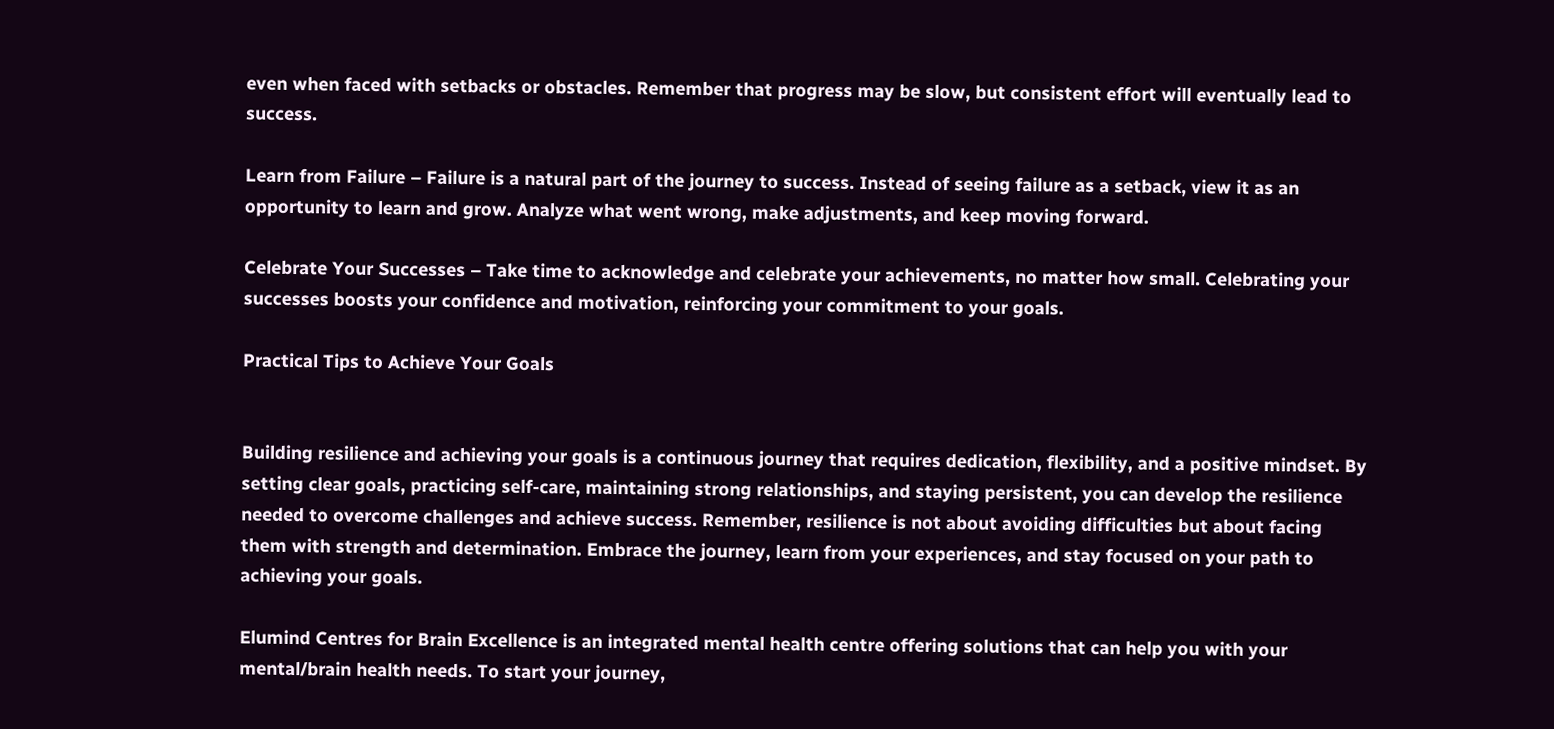even when faced with setbacks or obstacles. Remember that progress may be slow, but consistent effort will eventually lead to success.

Learn from Failure – Failure is a natural part of the journey to success. Instead of seeing failure as a setback, view it as an opportunity to learn and grow. Analyze what went wrong, make adjustments, and keep moving forward.

Celebrate Your Successes – Take time to acknowledge and celebrate your achievements, no matter how small. Celebrating your successes boosts your confidence and motivation, reinforcing your commitment to your goals.

Practical Tips to Achieve Your Goals


Building resilience and achieving your goals is a continuous journey that requires dedication, flexibility, and a positive mindset. By setting clear goals, practicing self-care, maintaining strong relationships, and staying persistent, you can develop the resilience needed to overcome challenges and achieve success. Remember, resilience is not about avoiding difficulties but about facing them with strength and determination. Embrace the journey, learn from your experiences, and stay focused on your path to achieving your goals.

Elumind Centres for Brain Excellence is an integrated mental health centre offering solutions that can help you with your mental/brain health needs. To start your journey,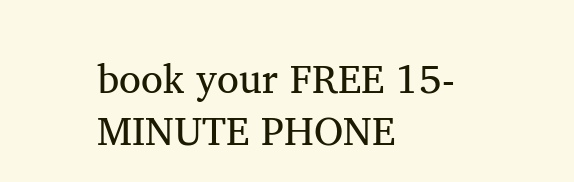book your FREE 15-MINUTE PHONE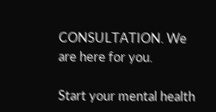CONSULTATION. We are here for you.

Start your mental health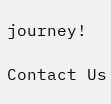journey!

Contact Us